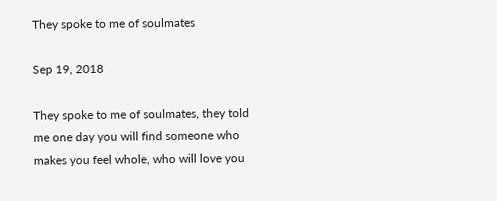They spoke to me of soulmates

Sep 19, 2018

They spoke to me of soulmates, they told me one day you will find someone who makes you feel whole, who will love you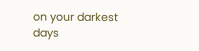on your darkest days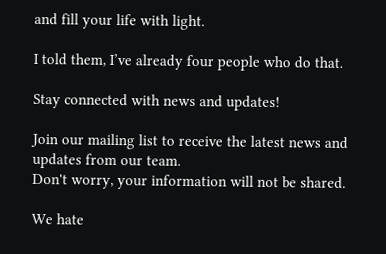and fill your life with light.

I told them, I’ve already four people who do that.

Stay connected with news and updates!

Join our mailing list to receive the latest news and updates from our team.
Don't worry, your information will not be shared.

We hate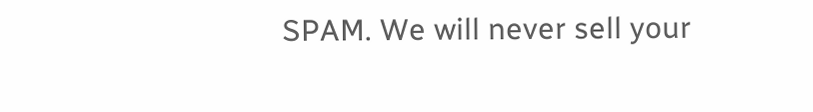SPAM. We will never sell your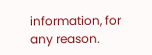information, for any reason.